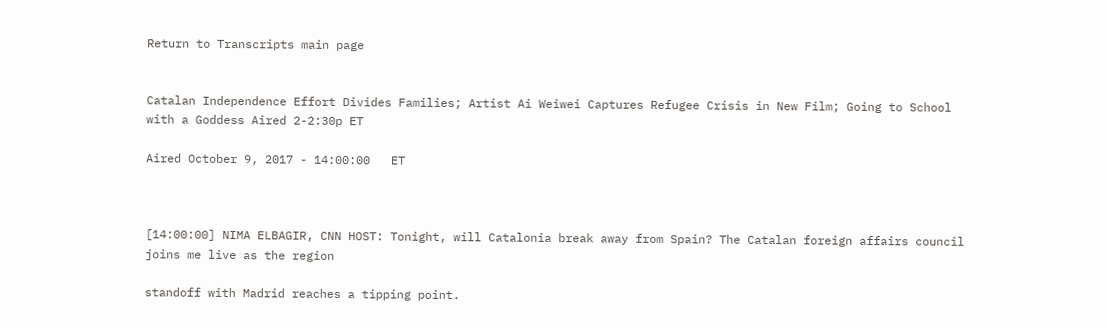Return to Transcripts main page


Catalan Independence Effort Divides Families; Artist Ai Weiwei Captures Refugee Crisis in New Film; Going to School with a Goddess Aired 2-2:30p ET

Aired October 9, 2017 - 14:00:00   ET



[14:00:00] NIMA ELBAGIR, CNN HOST: Tonight, will Catalonia break away from Spain? The Catalan foreign affairs council joins me live as the region

standoff with Madrid reaches a tipping point.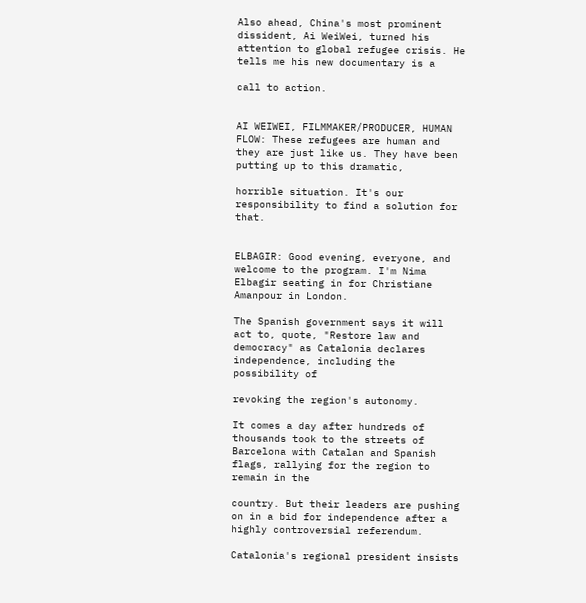Also ahead, China's most prominent dissident, Ai WeiWei, turned his attention to global refugee crisis. He tells me his new documentary is a

call to action.


AI WEIWEI, FILMMAKER/PRODUCER, HUMAN FLOW: These refugees are human and they are just like us. They have been putting up to this dramatic,

horrible situation. It's our responsibility to find a solution for that.


ELBAGIR: Good evening, everyone, and welcome to the program. I'm Nima Elbagir seating in for Christiane Amanpour in London.

The Spanish government says it will act to, quote, "Restore law and democracy" as Catalonia declares independence, including the possibility of

revoking the region's autonomy.

It comes a day after hundreds of thousands took to the streets of Barcelona with Catalan and Spanish flags, rallying for the region to remain in the

country. But their leaders are pushing on in a bid for independence after a highly controversial referendum.

Catalonia's regional president insists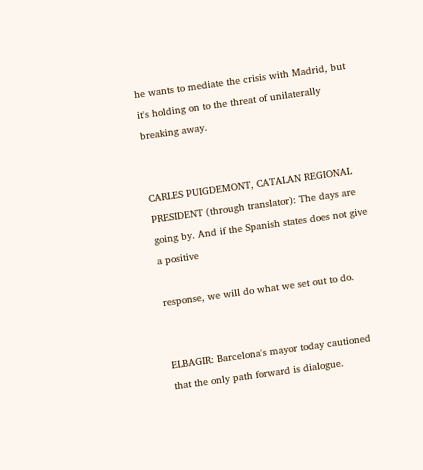he wants to mediate the crisis with Madrid, but it's holding on to the threat of unilaterally breaking away.


CARLES PUIGDEMONT, CATALAN REGIONAL PRESIDENT (through translator): The days are going by. And if the Spanish states does not give a positive

response, we will do what we set out to do.


ELBAGIR: Barcelona's mayor today cautioned that the only path forward is dialogue.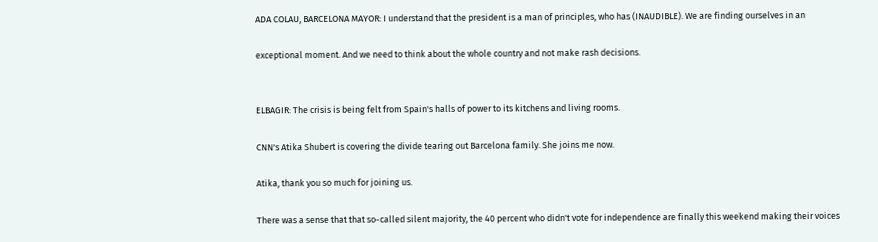ADA COLAU, BARCELONA MAYOR: I understand that the president is a man of principles, who has (INAUDIBLE). We are finding ourselves in an

exceptional moment. And we need to think about the whole country and not make rash decisions.


ELBAGIR: The crisis is being felt from Spain's halls of power to its kitchens and living rooms.

CNN's Atika Shubert is covering the divide tearing out Barcelona family. She joins me now.

Atika, thank you so much for joining us.

There was a sense that that so-called silent majority, the 40 percent who didn't vote for independence are finally this weekend making their voices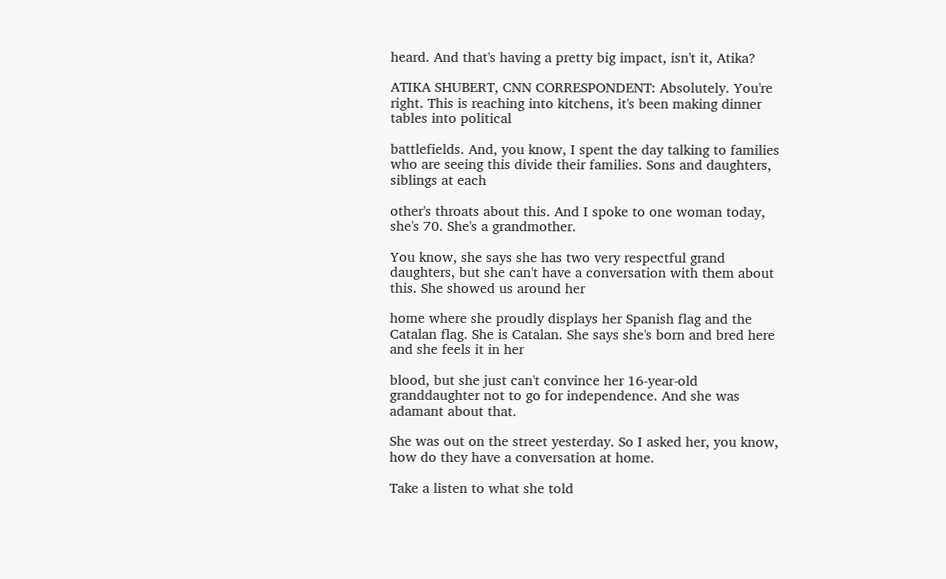heard. And that's having a pretty big impact, isn't it, Atika?

ATIKA SHUBERT, CNN CORRESPONDENT: Absolutely. You're right. This is reaching into kitchens, it's been making dinner tables into political

battlefields. And, you know, I spent the day talking to families who are seeing this divide their families. Sons and daughters, siblings at each

other's throats about this. And I spoke to one woman today, she's 70. She's a grandmother.

You know, she says she has two very respectful grand daughters, but she can't have a conversation with them about this. She showed us around her

home where she proudly displays her Spanish flag and the Catalan flag. She is Catalan. She says she's born and bred here and she feels it in her

blood, but she just can't convince her 16-year-old granddaughter not to go for independence. And she was adamant about that.

She was out on the street yesterday. So I asked her, you know, how do they have a conversation at home.

Take a listen to what she told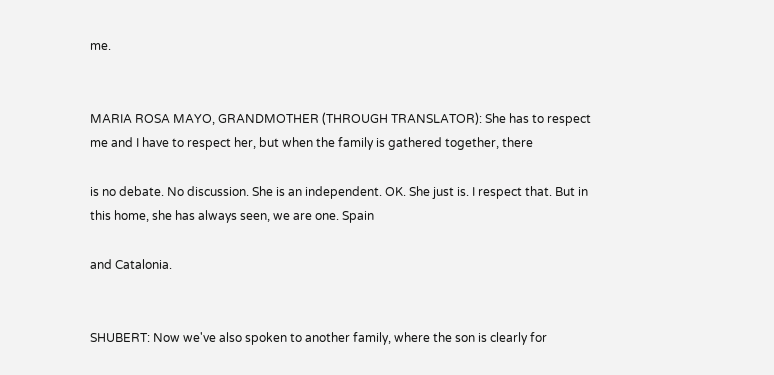me.


MARIA ROSA MAYO, GRANDMOTHER (THROUGH TRANSLATOR): She has to respect me and I have to respect her, but when the family is gathered together, there

is no debate. No discussion. She is an independent. OK. She just is. I respect that. But in this home, she has always seen, we are one. Spain

and Catalonia.


SHUBERT: Now we've also spoken to another family, where the son is clearly for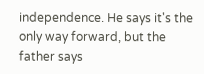independence. He says it's the only way forward, but the father says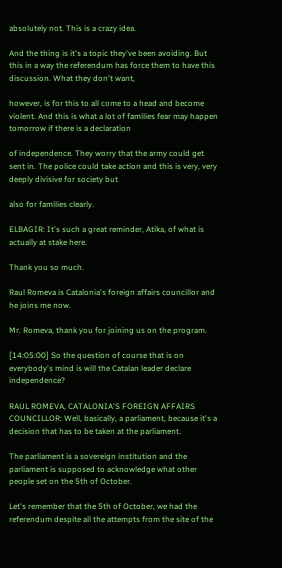absolutely not. This is a crazy idea.

And the thing is it's a topic they've been avoiding. But this in a way the referendum has force them to have this discussion. What they don't want,

however, is for this to all come to a head and become violent. And this is what a lot of families fear may happen tomorrow if there is a declaration

of independence. They worry that the army could get sent in. The police could take action and this is very, very deeply divisive for society but

also for families clearly.

ELBAGIR: It's such a great reminder, Atika, of what is actually at stake here.

Thank you so much.

Raul Romeva is Catalonia's foreign affairs councillor and he joins me now.

Mr. Romeva, thank you for joining us on the program.

[14:05:00] So the question of course that is on everybody's mind is will the Catalan leader declare independence?

RAUL ROMEVA, CATALONIA'S FOREIGN AFFAIRS COUNCILLOR: Well, basically, a parliament, because it's a decision that has to be taken at the parliament.

The parliament is a sovereign institution and the parliament is supposed to acknowledge what other people set on the 5th of October.

Let's remember that the 5th of October, we had the referendum despite all the attempts from the site of the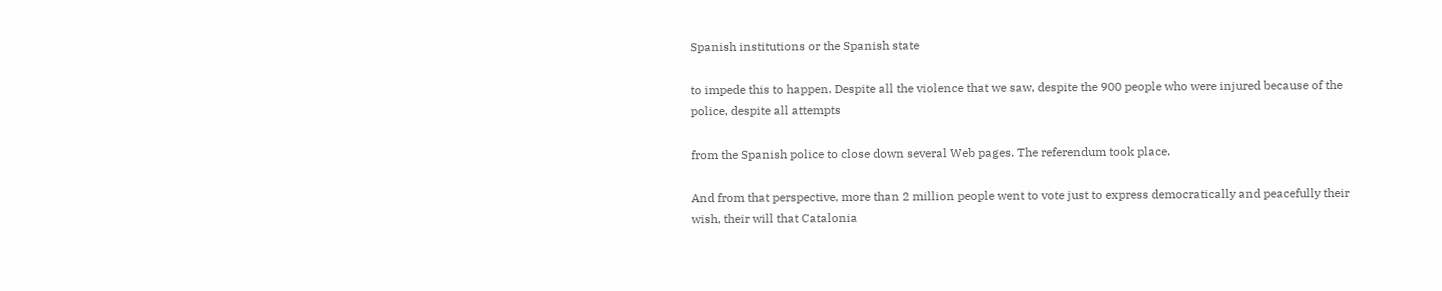Spanish institutions or the Spanish state

to impede this to happen. Despite all the violence that we saw, despite the 900 people who were injured because of the police, despite all attempts

from the Spanish police to close down several Web pages. The referendum took place.

And from that perspective, more than 2 million people went to vote just to express democratically and peacefully their wish, their will that Catalonia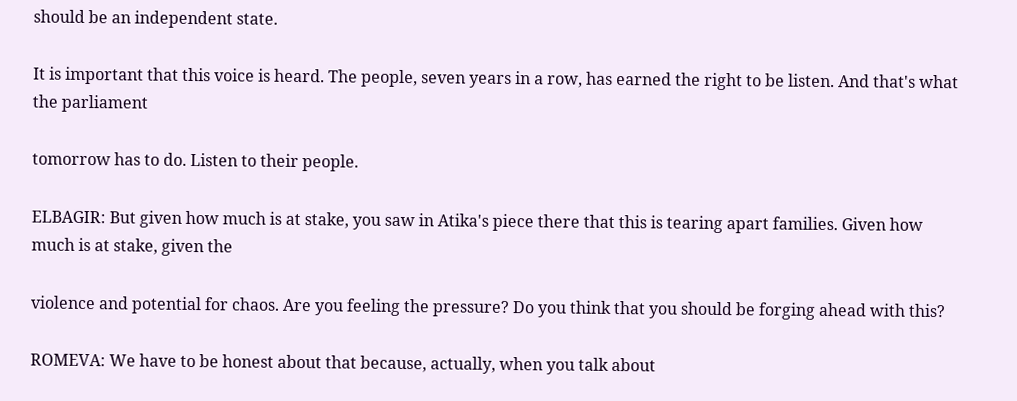should be an independent state.

It is important that this voice is heard. The people, seven years in a row, has earned the right to be listen. And that's what the parliament

tomorrow has to do. Listen to their people.

ELBAGIR: But given how much is at stake, you saw in Atika's piece there that this is tearing apart families. Given how much is at stake, given the

violence and potential for chaos. Are you feeling the pressure? Do you think that you should be forging ahead with this?

ROMEVA: We have to be honest about that because, actually, when you talk about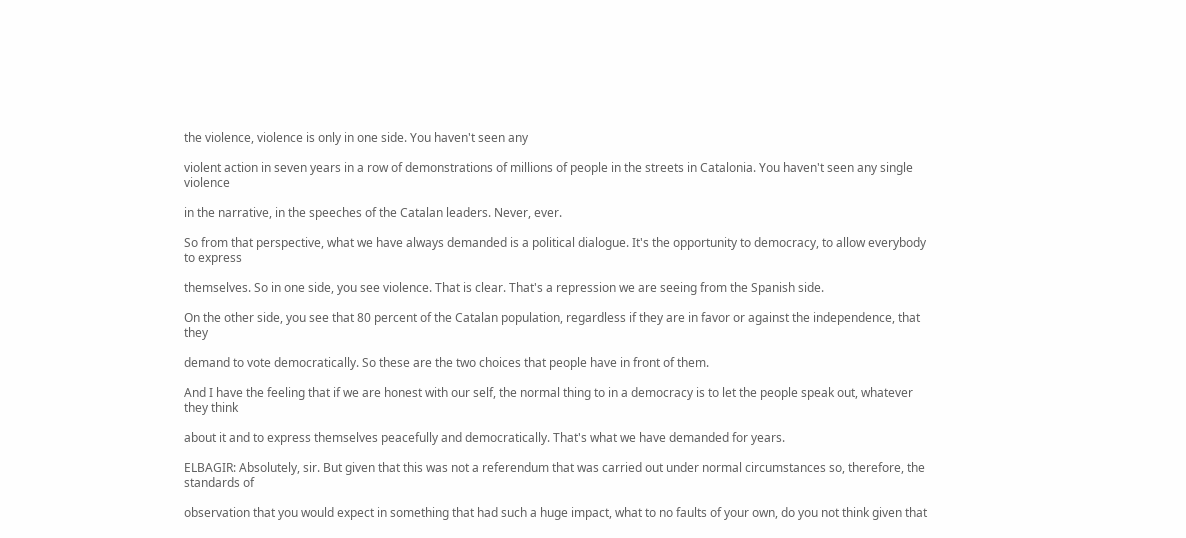the violence, violence is only in one side. You haven't seen any

violent action in seven years in a row of demonstrations of millions of people in the streets in Catalonia. You haven't seen any single violence

in the narrative, in the speeches of the Catalan leaders. Never, ever.

So from that perspective, what we have always demanded is a political dialogue. It's the opportunity to democracy, to allow everybody to express

themselves. So in one side, you see violence. That is clear. That's a repression we are seeing from the Spanish side.

On the other side, you see that 80 percent of the Catalan population, regardless if they are in favor or against the independence, that they

demand to vote democratically. So these are the two choices that people have in front of them.

And I have the feeling that if we are honest with our self, the normal thing to in a democracy is to let the people speak out, whatever they think

about it and to express themselves peacefully and democratically. That's what we have demanded for years.

ELBAGIR: Absolutely, sir. But given that this was not a referendum that was carried out under normal circumstances so, therefore, the standards of

observation that you would expect in something that had such a huge impact, what to no faults of your own, do you not think given that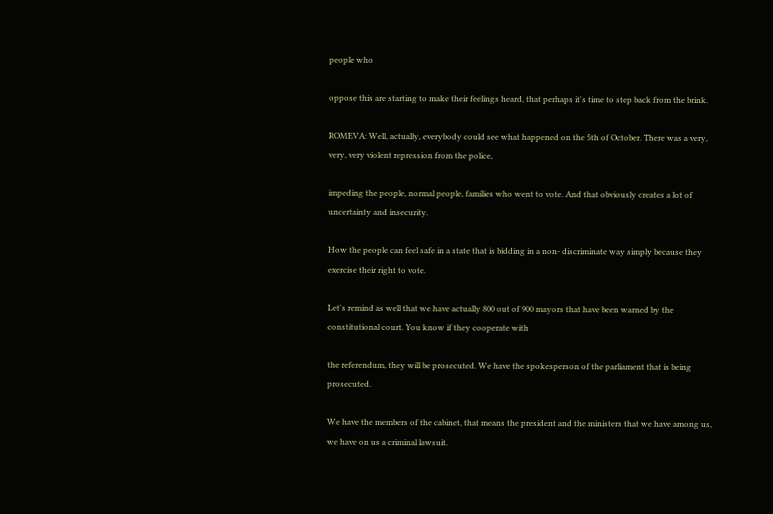people who

oppose this are starting to make their feelings heard, that perhaps it's time to step back from the brink.

ROMEVA: Well, actually, everybody could see what happened on the 5th of October. There was a very, very, very violent repression from the police,

impeding the people, normal people, families who went to vote. And that obviously creates a lot of uncertainty and insecurity.

How the people can feel safe in a state that is bidding in a non- discriminate way simply because they exercise their right to vote.

Let's remind as well that we have actually 800 out of 900 mayors that have been warned by the constitutional court. You know if they cooperate with

the referendum, they will be prosecuted. We have the spokesperson of the parliament that is being prosecuted.

We have the members of the cabinet, that means the president and the ministers that we have among us, we have on us a criminal lawsuit.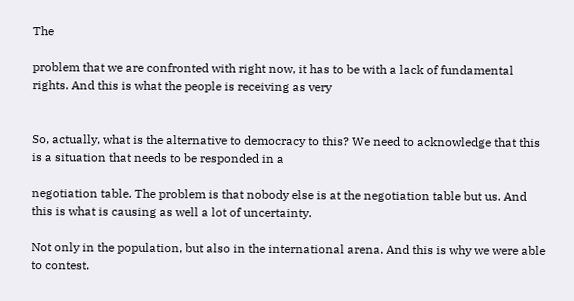The

problem that we are confronted with right now, it has to be with a lack of fundamental rights. And this is what the people is receiving as very


So, actually, what is the alternative to democracy to this? We need to acknowledge that this is a situation that needs to be responded in a

negotiation table. The problem is that nobody else is at the negotiation table but us. And this is what is causing as well a lot of uncertainty.

Not only in the population, but also in the international arena. And this is why we were able to contest.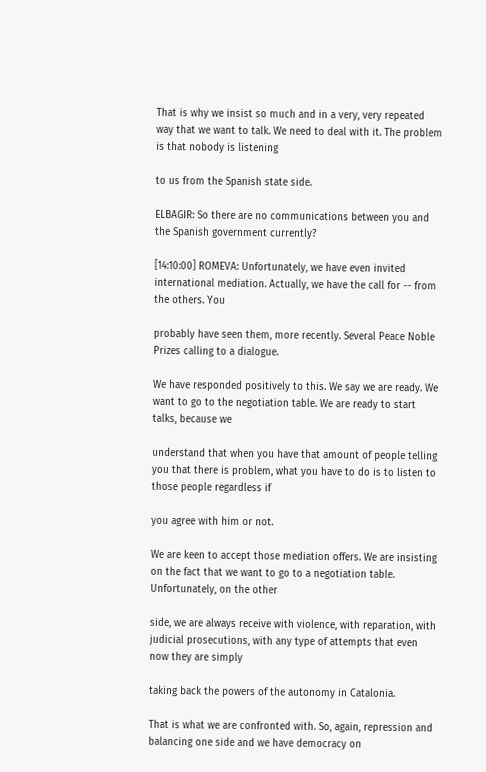That is why we insist so much and in a very, very repeated way that we want to talk. We need to deal with it. The problem is that nobody is listening

to us from the Spanish state side.

ELBAGIR: So there are no communications between you and the Spanish government currently?

[14:10:00] ROMEVA: Unfortunately, we have even invited international mediation. Actually, we have the call for -- from the others. You

probably have seen them, more recently. Several Peace Noble Prizes calling to a dialogue.

We have responded positively to this. We say we are ready. We want to go to the negotiation table. We are ready to start talks, because we

understand that when you have that amount of people telling you that there is problem, what you have to do is to listen to those people regardless if

you agree with him or not.

We are keen to accept those mediation offers. We are insisting on the fact that we want to go to a negotiation table. Unfortunately, on the other

side, we are always receive with violence, with reparation, with judicial prosecutions, with any type of attempts that even now they are simply

taking back the powers of the autonomy in Catalonia.

That is what we are confronted with. So, again, repression and balancing one side and we have democracy on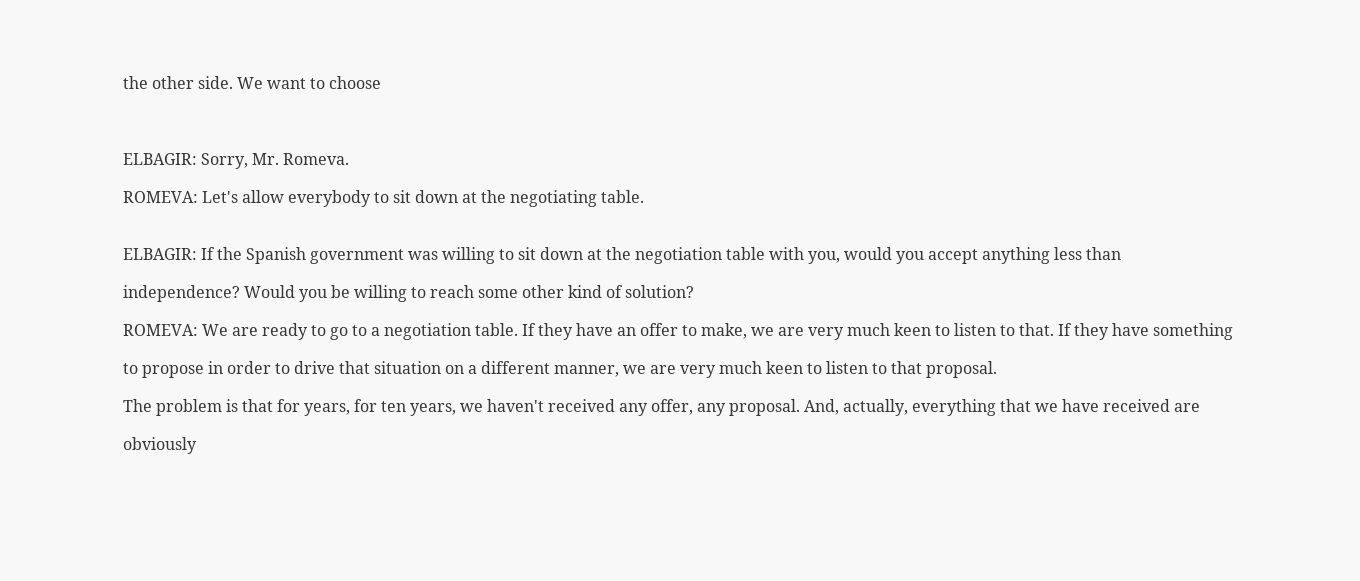the other side. We want to choose



ELBAGIR: Sorry, Mr. Romeva.

ROMEVA: Let's allow everybody to sit down at the negotiating table.


ELBAGIR: If the Spanish government was willing to sit down at the negotiation table with you, would you accept anything less than

independence? Would you be willing to reach some other kind of solution?

ROMEVA: We are ready to go to a negotiation table. If they have an offer to make, we are very much keen to listen to that. If they have something

to propose in order to drive that situation on a different manner, we are very much keen to listen to that proposal.

The problem is that for years, for ten years, we haven't received any offer, any proposal. And, actually, everything that we have received are

obviously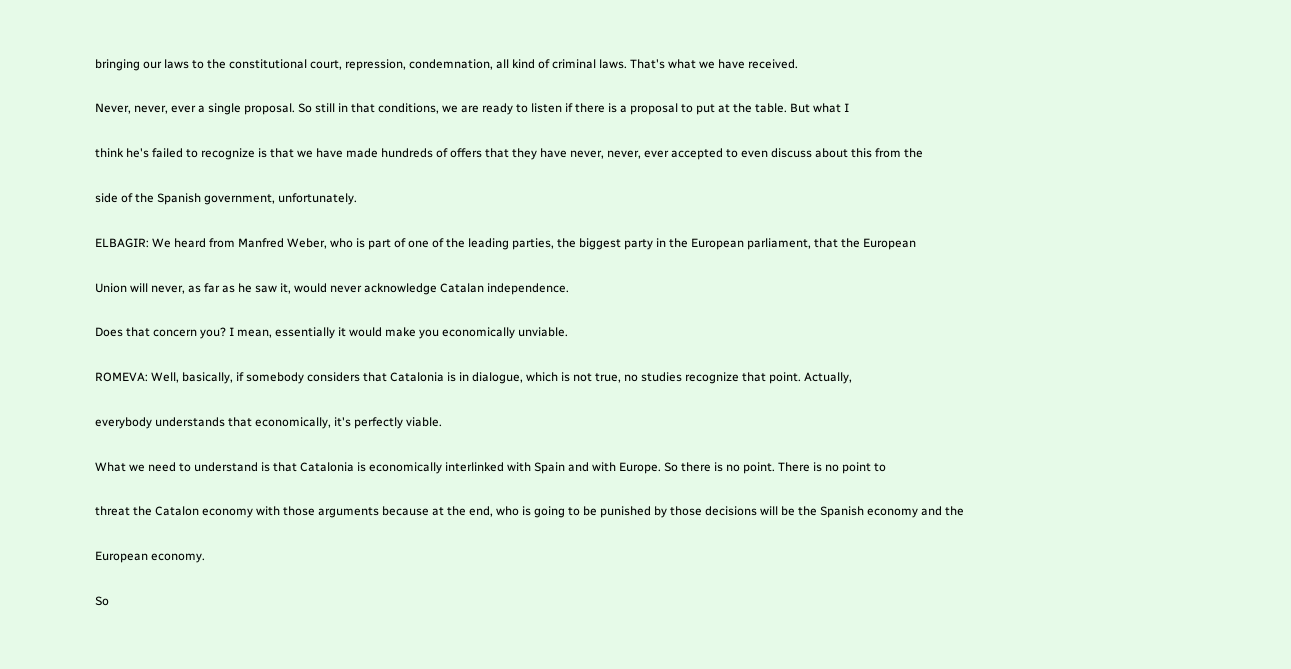bringing our laws to the constitutional court, repression, condemnation, all kind of criminal laws. That's what we have received.

Never, never, ever a single proposal. So still in that conditions, we are ready to listen if there is a proposal to put at the table. But what I

think he's failed to recognize is that we have made hundreds of offers that they have never, never, ever accepted to even discuss about this from the

side of the Spanish government, unfortunately.

ELBAGIR: We heard from Manfred Weber, who is part of one of the leading parties, the biggest party in the European parliament, that the European

Union will never, as far as he saw it, would never acknowledge Catalan independence.

Does that concern you? I mean, essentially it would make you economically unviable.

ROMEVA: Well, basically, if somebody considers that Catalonia is in dialogue, which is not true, no studies recognize that point. Actually,

everybody understands that economically, it's perfectly viable.

What we need to understand is that Catalonia is economically interlinked with Spain and with Europe. So there is no point. There is no point to

threat the Catalon economy with those arguments because at the end, who is going to be punished by those decisions will be the Spanish economy and the

European economy.

So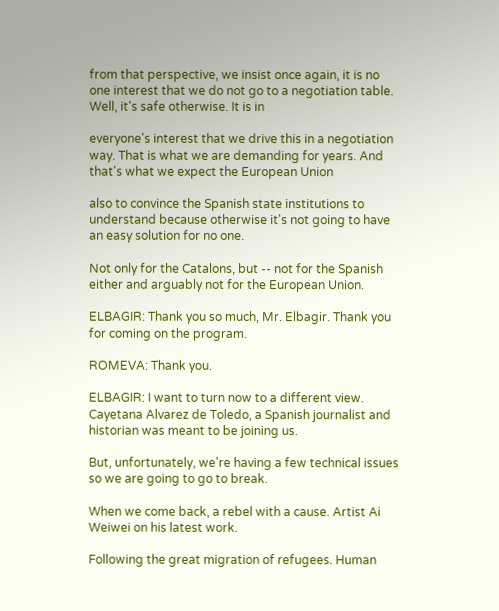from that perspective, we insist once again, it is no one interest that we do not go to a negotiation table. Well, it's safe otherwise. It is in

everyone's interest that we drive this in a negotiation way. That is what we are demanding for years. And that's what we expect the European Union

also to convince the Spanish state institutions to understand because otherwise it's not going to have an easy solution for no one.

Not only for the Catalons, but -- not for the Spanish either and arguably not for the European Union.

ELBAGIR: Thank you so much, Mr. Elbagir. Thank you for coming on the program.

ROMEVA: Thank you.

ELBAGIR: I want to turn now to a different view. Cayetana Alvarez de Toledo, a Spanish journalist and historian was meant to be joining us.

But, unfortunately, we're having a few technical issues so we are going to go to break.

When we come back, a rebel with a cause. Artist Ai Weiwei on his latest work.

Following the great migration of refugees. Human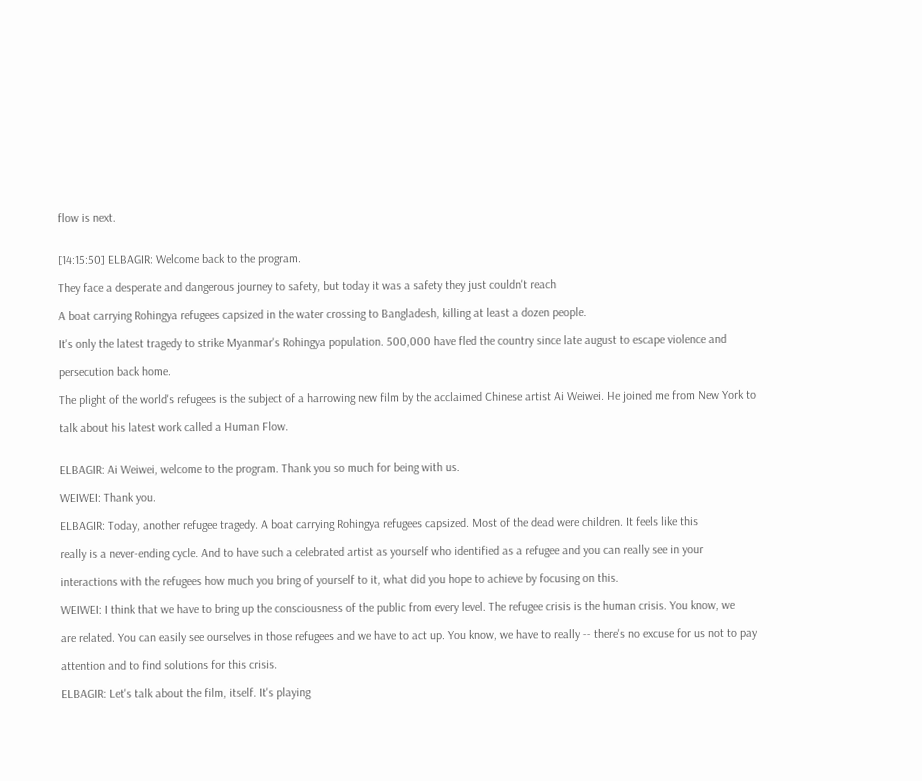flow is next.


[14:15:50] ELBAGIR: Welcome back to the program.

They face a desperate and dangerous journey to safety, but today it was a safety they just couldn't reach

A boat carrying Rohingya refugees capsized in the water crossing to Bangladesh, killing at least a dozen people.

It's only the latest tragedy to strike Myanmar's Rohingya population. 500,000 have fled the country since late august to escape violence and

persecution back home.

The plight of the world's refugees is the subject of a harrowing new film by the acclaimed Chinese artist Ai Weiwei. He joined me from New York to

talk about his latest work called a Human Flow.


ELBAGIR: Ai Weiwei, welcome to the program. Thank you so much for being with us.

WEIWEI: Thank you.

ELBAGIR: Today, another refugee tragedy. A boat carrying Rohingya refugees capsized. Most of the dead were children. It feels like this

really is a never-ending cycle. And to have such a celebrated artist as yourself who identified as a refugee and you can really see in your

interactions with the refugees how much you bring of yourself to it, what did you hope to achieve by focusing on this.

WEIWEI: I think that we have to bring up the consciousness of the public from every level. The refugee crisis is the human crisis. You know, we

are related. You can easily see ourselves in those refugees and we have to act up. You know, we have to really -- there's no excuse for us not to pay

attention and to find solutions for this crisis.

ELBAGIR: Let's talk about the film, itself. It's playing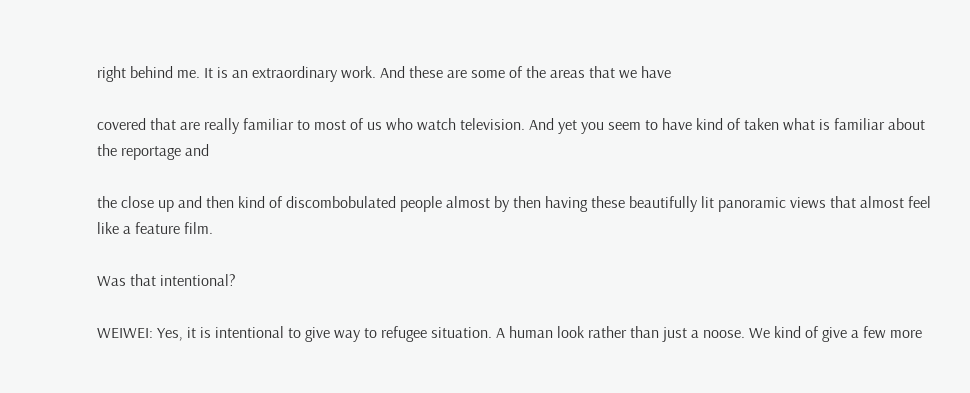right behind me. It is an extraordinary work. And these are some of the areas that we have

covered that are really familiar to most of us who watch television. And yet you seem to have kind of taken what is familiar about the reportage and

the close up and then kind of discombobulated people almost by then having these beautifully lit panoramic views that almost feel like a feature film.

Was that intentional?

WEIWEI: Yes, it is intentional to give way to refugee situation. A human look rather than just a noose. We kind of give a few more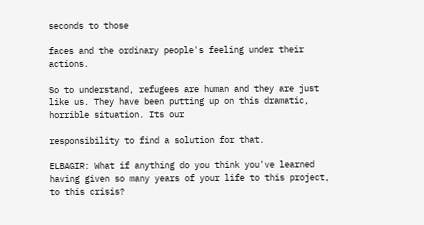seconds to those

faces and the ordinary people's feeling under their actions.

So to understand, refugees are human and they are just like us. They have been putting up on this dramatic, horrible situation. Its our

responsibility to find a solution for that.

ELBAGIR: What if anything do you think you've learned having given so many years of your life to this project, to this crisis?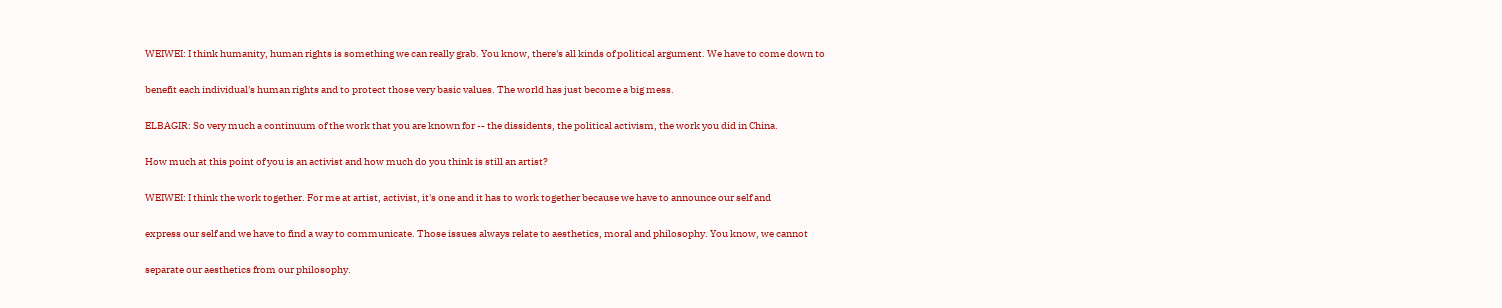WEIWEI: I think humanity, human rights is something we can really grab. You know, there's all kinds of political argument. We have to come down to

benefit each individual's human rights and to protect those very basic values. The world has just become a big mess.

ELBAGIR: So very much a continuum of the work that you are known for -- the dissidents, the political activism, the work you did in China.

How much at this point of you is an activist and how much do you think is still an artist?

WEIWEI: I think the work together. For me at artist, activist, it's one and it has to work together because we have to announce our self and

express our self and we have to find a way to communicate. Those issues always relate to aesthetics, moral and philosophy. You know, we cannot

separate our aesthetics from our philosophy.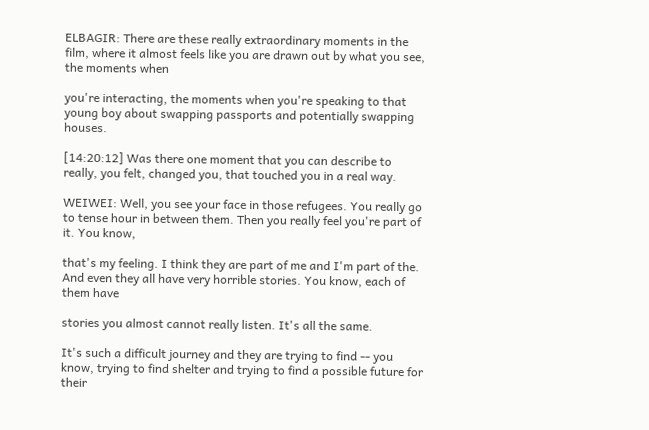ELBAGIR: There are these really extraordinary moments in the film, where it almost feels like you are drawn out by what you see, the moments when

you're interacting, the moments when you're speaking to that young boy about swapping passports and potentially swapping houses.

[14:20:12] Was there one moment that you can describe to really, you felt, changed you, that touched you in a real way.

WEIWEI: Well, you see your face in those refugees. You really go to tense hour in between them. Then you really feel you're part of it. You know,

that's my feeling. I think they are part of me and I'm part of the. And even they all have very horrible stories. You know, each of them have

stories you almost cannot really listen. It's all the same.

It's such a difficult journey and they are trying to find -- you know, trying to find shelter and trying to find a possible future for their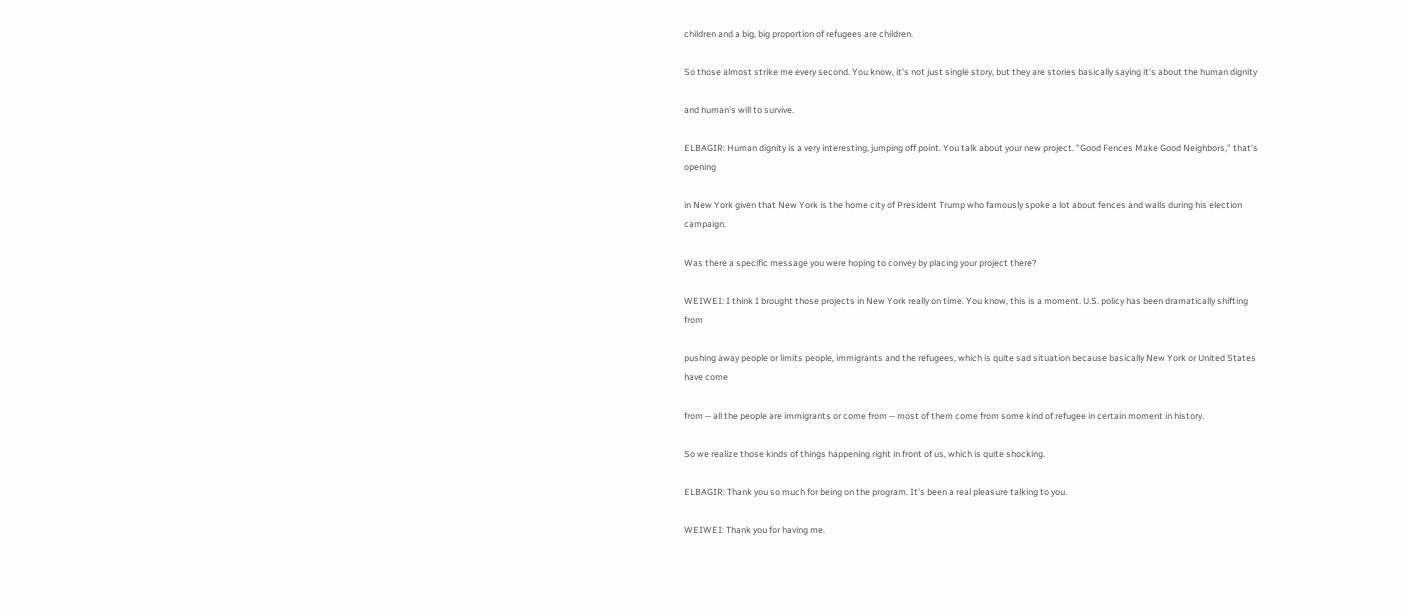children and a big, big proportion of refugees are children.

So those almost strike me every second. You know, it's not just single story, but they are stories basically saying it's about the human dignity

and human's will to survive.

ELBAGIR: Human dignity is a very interesting, jumping off point. You talk about your new project. "Good Fences Make Good Neighbors," that's opening

in New York given that New York is the home city of President Trump who famously spoke a lot about fences and walls during his election campaign.

Was there a specific message you were hoping to convey by placing your project there?

WEIWEI: I think I brought those projects in New York really on time. You know, this is a moment. U.S. policy has been dramatically shifting from

pushing away people or limits people, immigrants and the refugees, which is quite sad situation because basically New York or United States have come

from -- all the people are immigrants or come from -- most of them come from some kind of refugee in certain moment in history.

So we realize those kinds of things happening right in front of us, which is quite shocking.

ELBAGIR: Thank you so much for being on the program. It's been a real pleasure talking to you.

WEIWEI: Thank you for having me.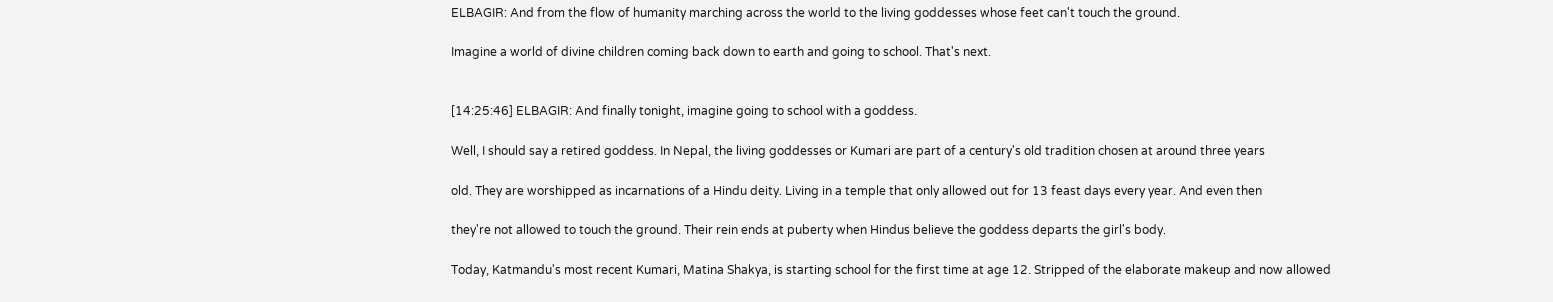ELBAGIR: And from the flow of humanity marching across the world to the living goddesses whose feet can't touch the ground.

Imagine a world of divine children coming back down to earth and going to school. That's next.


[14:25:46] ELBAGIR: And finally tonight, imagine going to school with a goddess.

Well, I should say a retired goddess. In Nepal, the living goddesses or Kumari are part of a century's old tradition chosen at around three years

old. They are worshipped as incarnations of a Hindu deity. Living in a temple that only allowed out for 13 feast days every year. And even then

they're not allowed to touch the ground. Their rein ends at puberty when Hindus believe the goddess departs the girl's body.

Today, Katmandu's most recent Kumari, Matina Shakya, is starting school for the first time at age 12. Stripped of the elaborate makeup and now allowed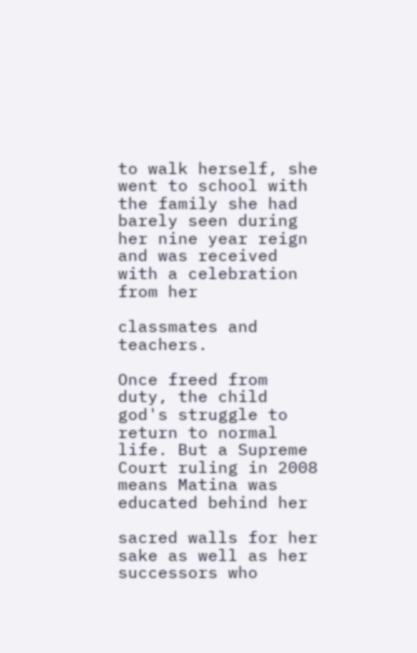to walk herself, she went to school with the family she had barely seen during her nine year reign and was received with a celebration from her

classmates and teachers.

Once freed from duty, the child god's struggle to return to normal life. But a Supreme Court ruling in 2008 means Matina was educated behind her

sacred walls for her sake as well as her successors who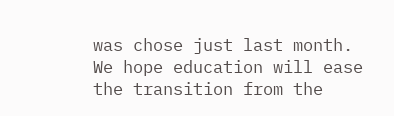was chose just last month. We hope education will ease the transition from the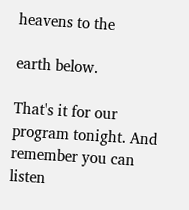heavens to the

earth below.

That's it for our program tonight. And remember you can listen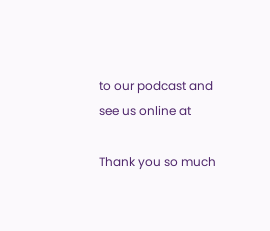to our podcast and see us online at

Thank you so much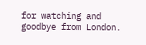for watching and goodbye from London.